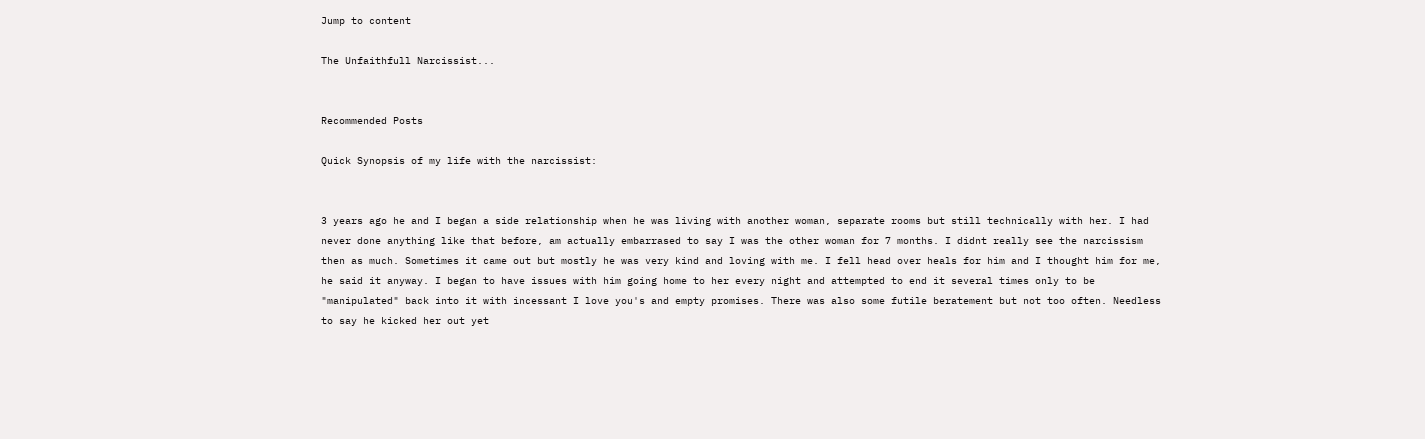Jump to content

The Unfaithfull Narcissist...


Recommended Posts

Quick Synopsis of my life with the narcissist:


3 years ago he and I began a side relationship when he was living with another woman, separate rooms but still technically with her. I had never done anything like that before, am actually embarrased to say I was the other woman for 7 months. I didnt really see the narcissism then as much. Sometimes it came out but mostly he was very kind and loving with me. I fell head over heals for him and I thought him for me, he said it anyway. I began to have issues with him going home to her every night and attempted to end it several times only to be "manipulated" back into it with incessant I love you's and empty promises. There was also some futile beratement but not too often. Needless to say he kicked her out yet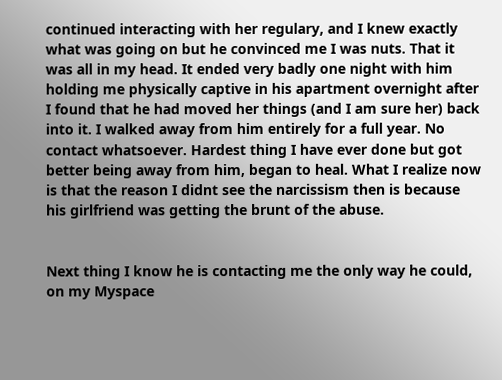continued interacting with her regulary, and I knew exactly what was going on but he convinced me I was nuts. That it was all in my head. It ended very badly one night with him holding me physically captive in his apartment overnight after I found that he had moved her things (and I am sure her) back into it. I walked away from him entirely for a full year. No contact whatsoever. Hardest thing I have ever done but got better being away from him, began to heal. What I realize now is that the reason I didnt see the narcissism then is because his girlfriend was getting the brunt of the abuse.


Next thing I know he is contacting me the only way he could, on my Myspace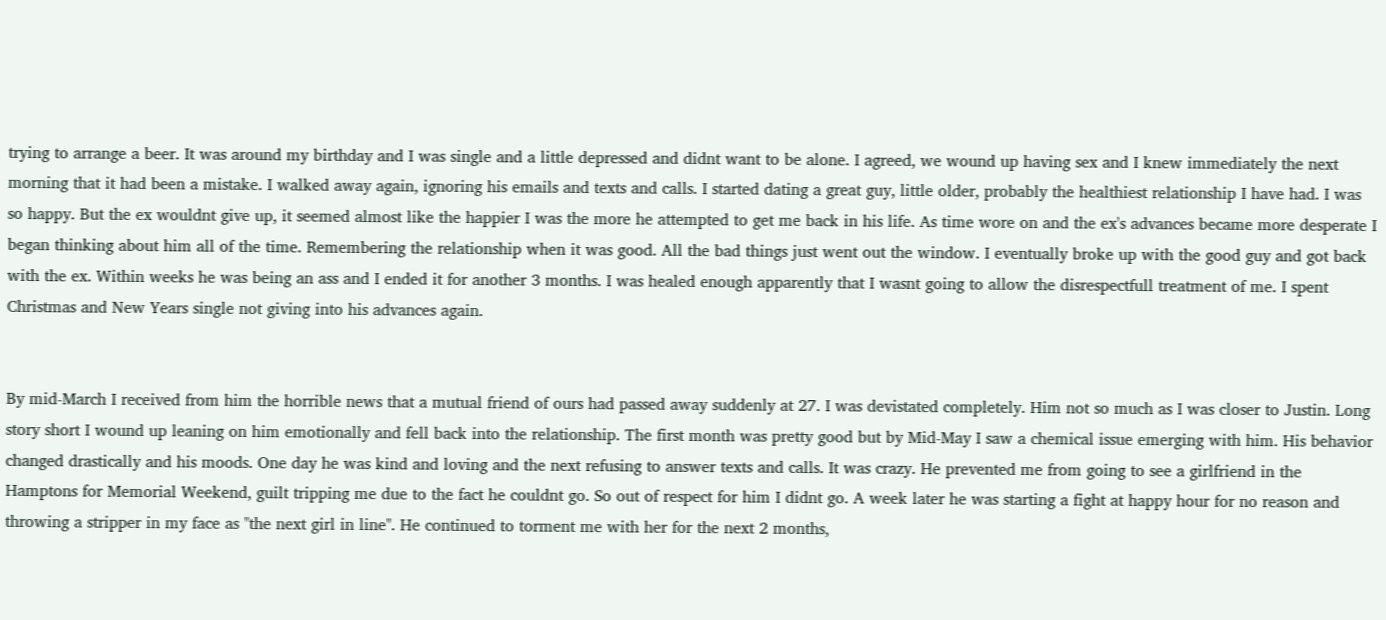trying to arrange a beer. It was around my birthday and I was single and a little depressed and didnt want to be alone. I agreed, we wound up having sex and I knew immediately the next morning that it had been a mistake. I walked away again, ignoring his emails and texts and calls. I started dating a great guy, little older, probably the healthiest relationship I have had. I was so happy. But the ex wouldnt give up, it seemed almost like the happier I was the more he attempted to get me back in his life. As time wore on and the ex's advances became more desperate I began thinking about him all of the time. Remembering the relationship when it was good. All the bad things just went out the window. I eventually broke up with the good guy and got back with the ex. Within weeks he was being an ass and I ended it for another 3 months. I was healed enough apparently that I wasnt going to allow the disrespectfull treatment of me. I spent Christmas and New Years single not giving into his advances again.


By mid-March I received from him the horrible news that a mutual friend of ours had passed away suddenly at 27. I was devistated completely. Him not so much as I was closer to Justin. Long story short I wound up leaning on him emotionally and fell back into the relationship. The first month was pretty good but by Mid-May I saw a chemical issue emerging with him. His behavior changed drastically and his moods. One day he was kind and loving and the next refusing to answer texts and calls. It was crazy. He prevented me from going to see a girlfriend in the Hamptons for Memorial Weekend, guilt tripping me due to the fact he couldnt go. So out of respect for him I didnt go. A week later he was starting a fight at happy hour for no reason and throwing a stripper in my face as "the next girl in line". He continued to torment me with her for the next 2 months,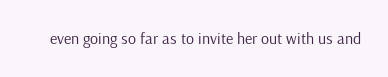even going so far as to invite her out with us and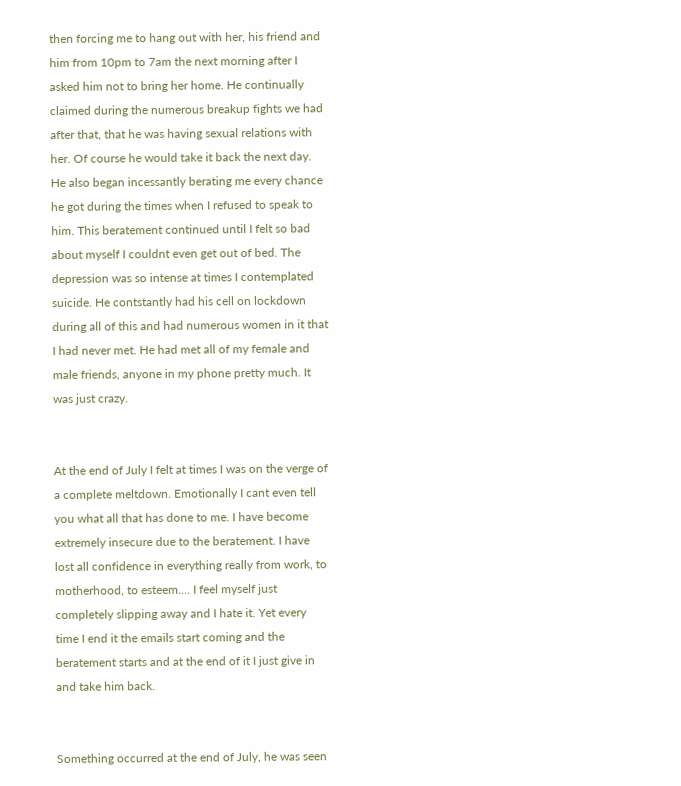then forcing me to hang out with her, his friend and him from 10pm to 7am the next morning after I asked him not to bring her home. He continually claimed during the numerous breakup fights we had after that, that he was having sexual relations with her. Of course he would take it back the next day. He also began incessantly berating me every chance he got during the times when I refused to speak to him. This beratement continued until I felt so bad about myself I couldnt even get out of bed. The depression was so intense at times I contemplated suicide. He contstantly had his cell on lockdown during all of this and had numerous women in it that I had never met. He had met all of my female and male friends, anyone in my phone pretty much. It was just crazy.


At the end of July I felt at times I was on the verge of a complete meltdown. Emotionally I cant even tell you what all that has done to me. I have become extremely insecure due to the beratement. I have lost all confidence in everything really from work, to motherhood, to esteem.... I feel myself just completely slipping away and I hate it. Yet every time I end it the emails start coming and the beratement starts and at the end of it I just give in and take him back.


Something occurred at the end of July, he was seen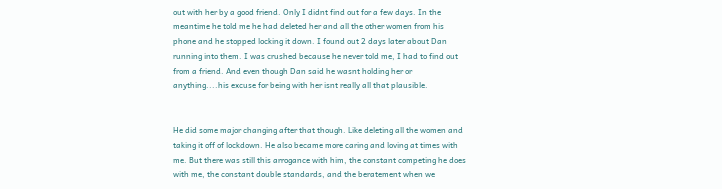out with her by a good friend. Only I didnt find out for a few days. In the meantime he told me he had deleted her and all the other women from his phone and he stopped locking it down. I found out 2 days later about Dan running into them. I was crushed because he never told me, I had to find out from a friend. And even though Dan said he wasnt holding her or anything....his excuse for being with her isnt really all that plausible.


He did some major changing after that though. Like deleting all the women and taking it off of lockdown. He also became more caring and loving at times with me. But there was still this arrogance with him, the constant competing he does with me, the constant double standards, and the beratement when we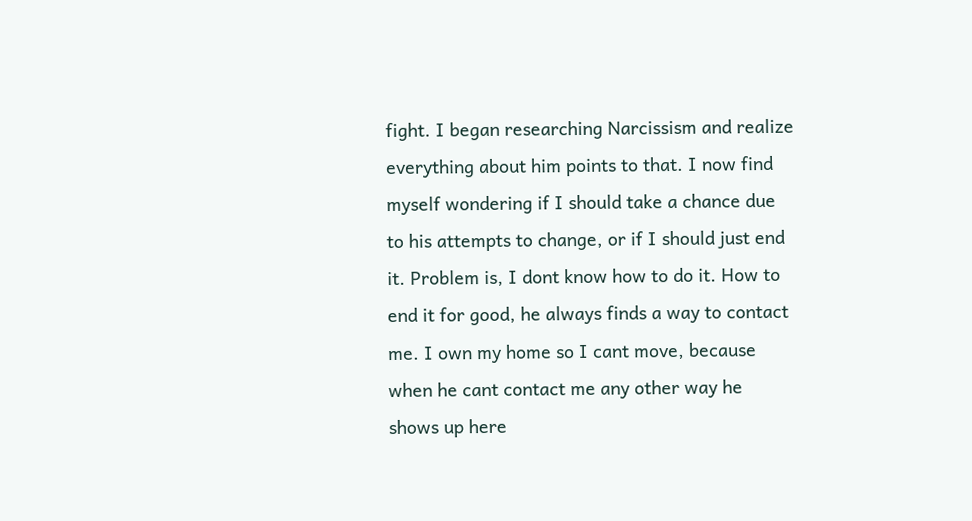fight. I began researching Narcissism and realize everything about him points to that. I now find myself wondering if I should take a chance due to his attempts to change, or if I should just end it. Problem is, I dont know how to do it. How to end it for good, he always finds a way to contact me. I own my home so I cant move, because when he cant contact me any other way he shows up here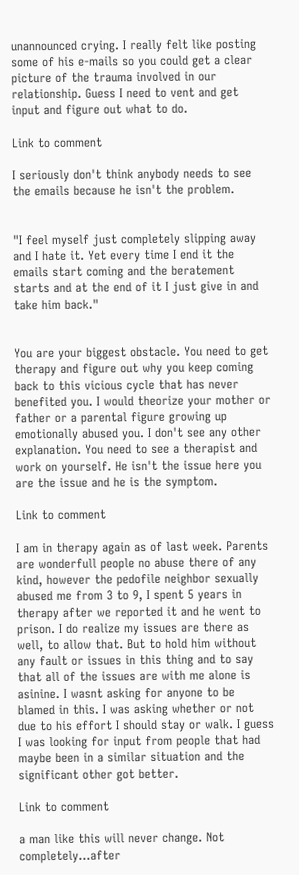unannounced crying. I really felt like posting some of his e-mails so you could get a clear picture of the trauma involved in our relationship. Guess I need to vent and get input and figure out what to do.

Link to comment

I seriously don't think anybody needs to see the emails because he isn't the problem.


"I feel myself just completely slipping away and I hate it. Yet every time I end it the emails start coming and the beratement starts and at the end of it I just give in and take him back."


You are your biggest obstacle. You need to get therapy and figure out why you keep coming back to this vicious cycle that has never benefited you. I would theorize your mother or father or a parental figure growing up emotionally abused you. I don't see any other explanation. You need to see a therapist and work on yourself. He isn't the issue here you are the issue and he is the symptom.

Link to comment

I am in therapy again as of last week. Parents are wonderfull people no abuse there of any kind, however the pedofile neighbor sexually abused me from 3 to 9, I spent 5 years in therapy after we reported it and he went to prison. I do realize my issues are there as well, to allow that. But to hold him without any fault or issues in this thing and to say that all of the issues are with me alone is asinine. I wasnt asking for anyone to be blamed in this. I was asking whether or not due to his effort I should stay or walk. I guess I was looking for input from people that had maybe been in a similar situation and the significant other got better.

Link to comment

a man like this will never change. Not completely...after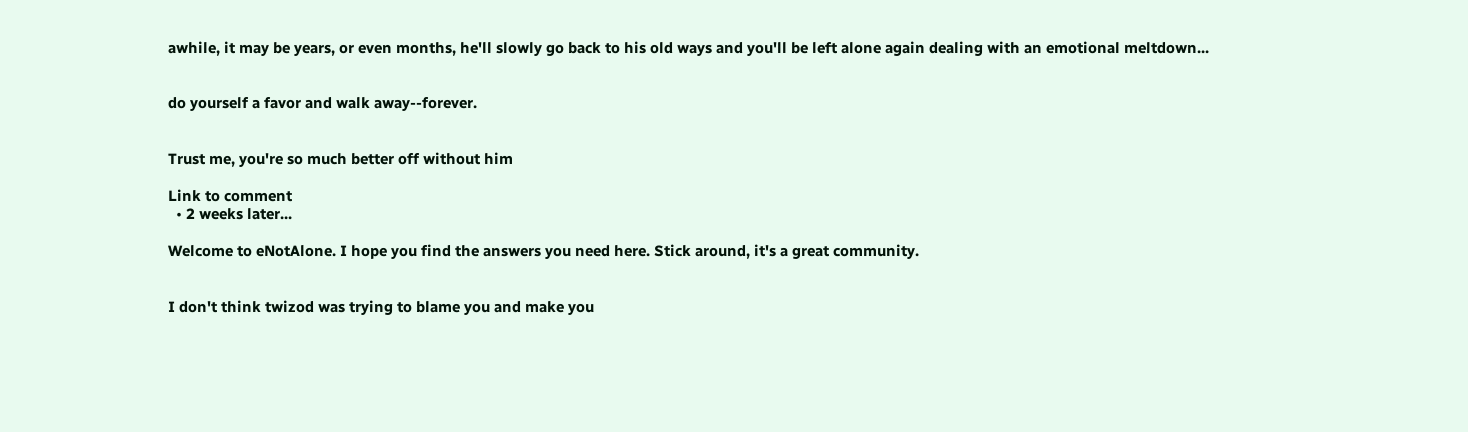awhile, it may be years, or even months, he'll slowly go back to his old ways and you'll be left alone again dealing with an emotional meltdown...


do yourself a favor and walk away--forever.


Trust me, you're so much better off without him

Link to comment
  • 2 weeks later...

Welcome to eNotAlone. I hope you find the answers you need here. Stick around, it's a great community.


I don't think twizod was trying to blame you and make you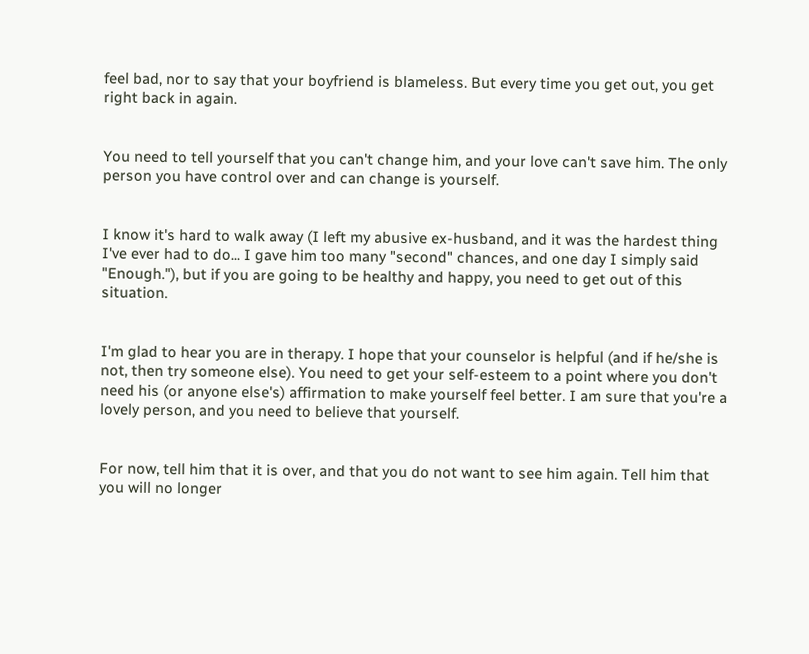feel bad, nor to say that your boyfriend is blameless. But every time you get out, you get right back in again.


You need to tell yourself that you can't change him, and your love can't save him. The only person you have control over and can change is yourself.


I know it's hard to walk away (I left my abusive ex-husband, and it was the hardest thing I've ever had to do... I gave him too many "second" chances, and one day I simply said "Enough."), but if you are going to be healthy and happy, you need to get out of this situation.


I'm glad to hear you are in therapy. I hope that your counselor is helpful (and if he/she is not, then try someone else). You need to get your self-esteem to a point where you don't need his (or anyone else's) affirmation to make yourself feel better. I am sure that you're a lovely person, and you need to believe that yourself.


For now, tell him that it is over, and that you do not want to see him again. Tell him that you will no longer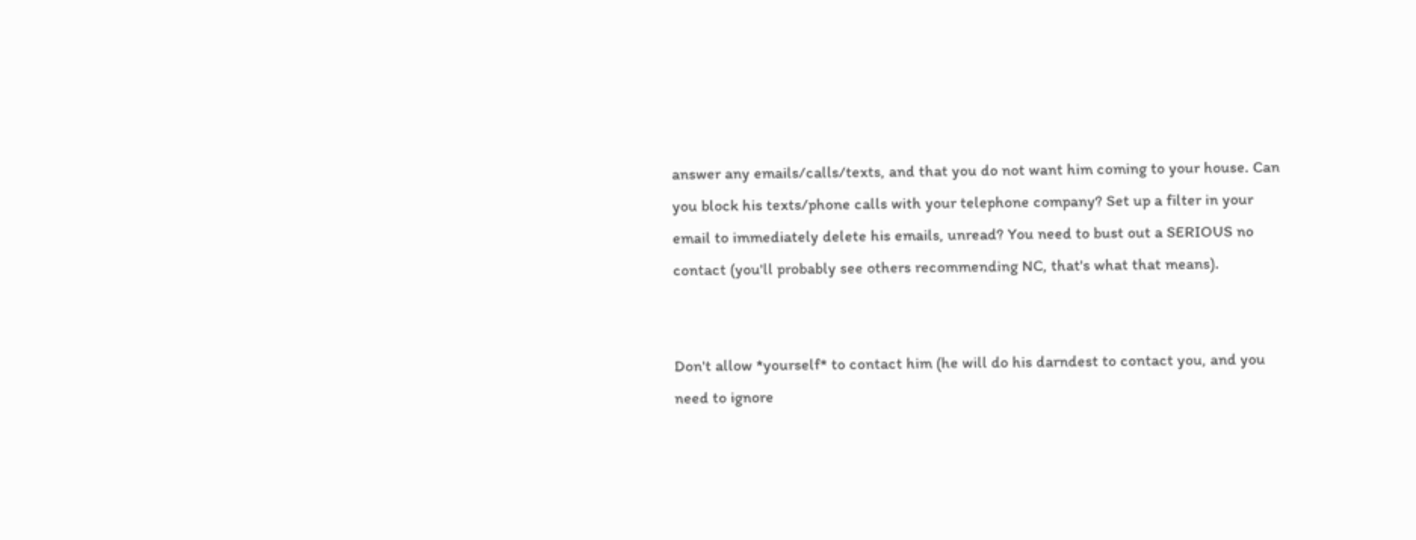answer any emails/calls/texts, and that you do not want him coming to your house. Can you block his texts/phone calls with your telephone company? Set up a filter in your email to immediately delete his emails, unread? You need to bust out a SERIOUS no contact (you'll probably see others recommending NC, that's what that means).


Don't allow *yourself* to contact him (he will do his darndest to contact you, and you need to ignore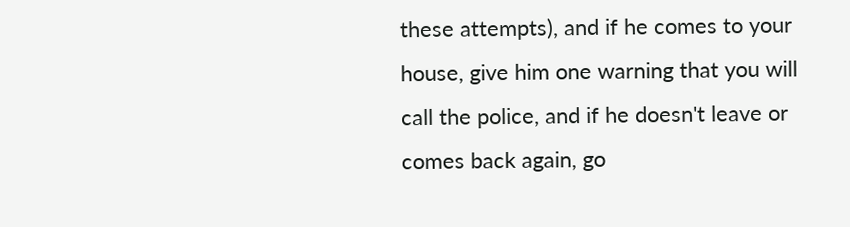these attempts), and if he comes to your house, give him one warning that you will call the police, and if he doesn't leave or comes back again, go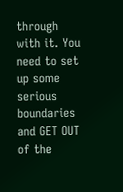through with it. You need to set up some serious boundaries and GET OUT of the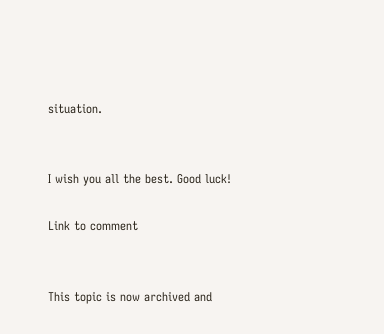situation.


I wish you all the best. Good luck!

Link to comment


This topic is now archived and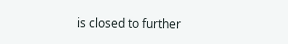is closed to further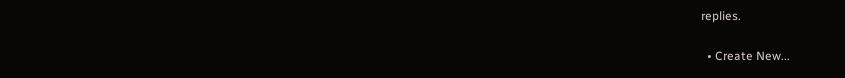replies.

  • Create New...